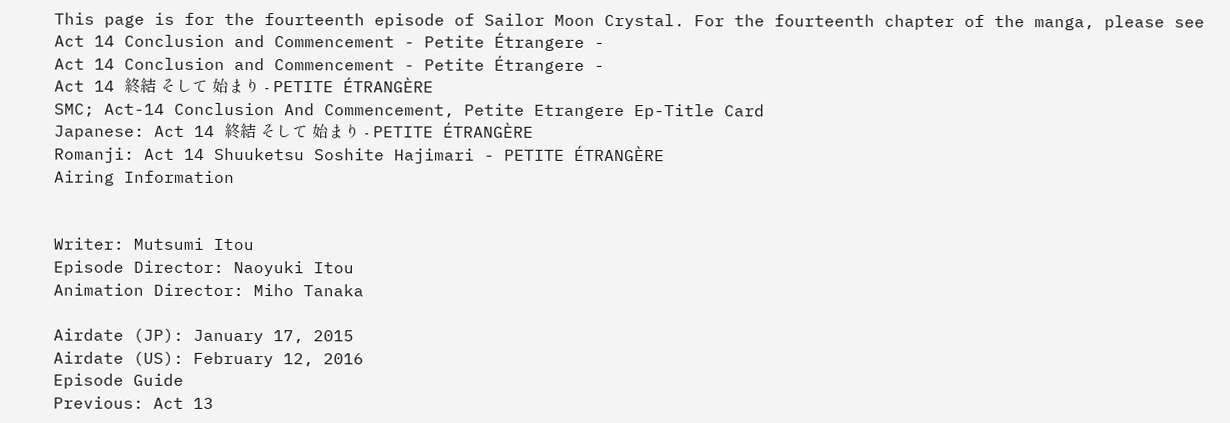This page is for the fourteenth episode of Sailor Moon Crystal. For the fourteenth chapter of the manga, please see Act 14 Conclusion and Commencement - Petite Étrangere -
Act 14 Conclusion and Commencement - Petite Étrangere -
Act 14 終結 そして 始まり - PETITE ÉTRANGÈRE
SMC; Act-14 Conclusion And Commencement, Petite Etrangere Ep-Title Card
Japanese: Act 14 終結 そして 始まり - PETITE ÉTRANGÈRE
Romanji: Act 14 Shuuketsu Soshite Hajimari - PETITE ÉTRANGÈRE
Airing Information


Writer: Mutsumi Itou
Episode Director: Naoyuki Itou
Animation Director: Miho Tanaka

Airdate (JP): January 17, 2015
Airdate (US): February 12, 2016
Episode Guide
Previous: Act 13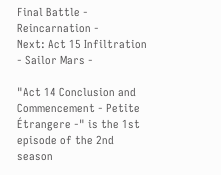Final Battle - Reincarnation -
Next: Act 15 Infiltration - Sailor Mars -

"Act 14 Conclusion and Commencement - Petite Étrangere -" is the 1st episode of the 2nd season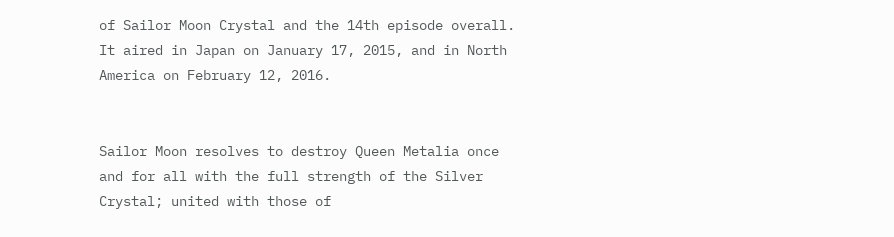of Sailor Moon Crystal and the 14th episode overall. It aired in Japan on January 17, 2015, and in North America on February 12, 2016.


Sailor Moon resolves to destroy Queen Metalia once and for all with the full strength of the Silver Crystal; united with those of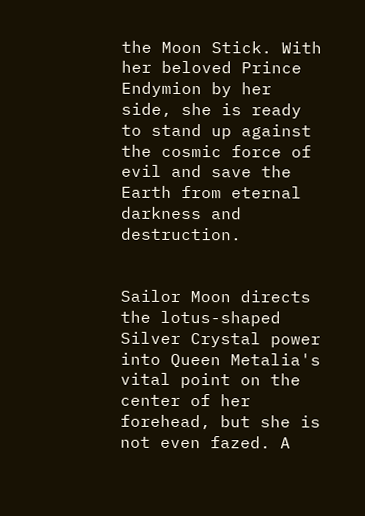the Moon Stick. With her beloved Prince Endymion by her side, she is ready to stand up against the cosmic force of evil and save the Earth from eternal darkness and destruction.


Sailor Moon directs the lotus-shaped Silver Crystal power into Queen Metalia's vital point on the center of her forehead, but she is not even fazed. A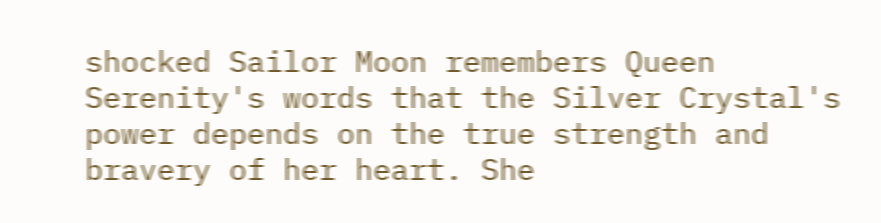shocked Sailor Moon remembers Queen Serenity's words that the Silver Crystal's power depends on the true strength and bravery of her heart. She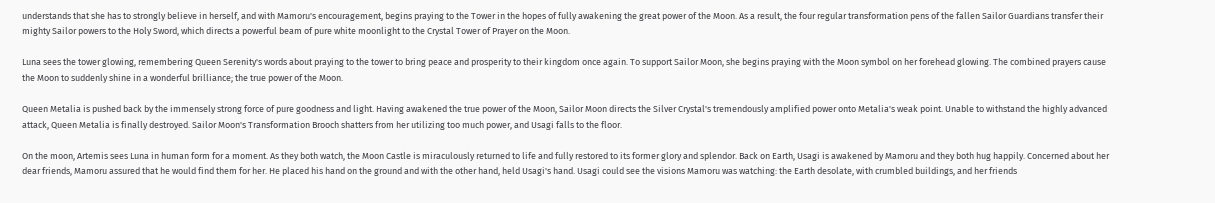understands that she has to strongly believe in herself, and with Mamoru's encouragement, begins praying to the Tower in the hopes of fully awakening the great power of the Moon. As a result, the four regular transformation pens of the fallen Sailor Guardians transfer their mighty Sailor powers to the Holy Sword, which directs a powerful beam of pure white moonlight to the Crystal Tower of Prayer on the Moon.

Luna sees the tower glowing, remembering Queen Serenity's words about praying to the tower to bring peace and prosperity to their kingdom once again. To support Sailor Moon, she begins praying with the Moon symbol on her forehead glowing. The combined prayers cause the Moon to suddenly shine in a wonderful brilliance; the true power of the Moon.

Queen Metalia is pushed back by the immensely strong force of pure goodness and light. Having awakened the true power of the Moon, Sailor Moon directs the Silver Crystal's tremendously amplified power onto Metalia's weak point. Unable to withstand the highly advanced attack, Queen Metalia is finally destroyed. Sailor Moon's Transformation Brooch shatters from her utilizing too much power, and Usagi falls to the floor.

On the moon, Artemis sees Luna in human form for a moment. As they both watch, the Moon Castle is miraculously returned to life and fully restored to its former glory and splendor. Back on Earth, Usagi is awakened by Mamoru and they both hug happily. Concerned about her dear friends, Mamoru assured that he would find them for her. He placed his hand on the ground and with the other hand, held Usagi's hand. Usagi could see the visions Mamoru was watching: the Earth desolate, with crumbled buildings, and her friends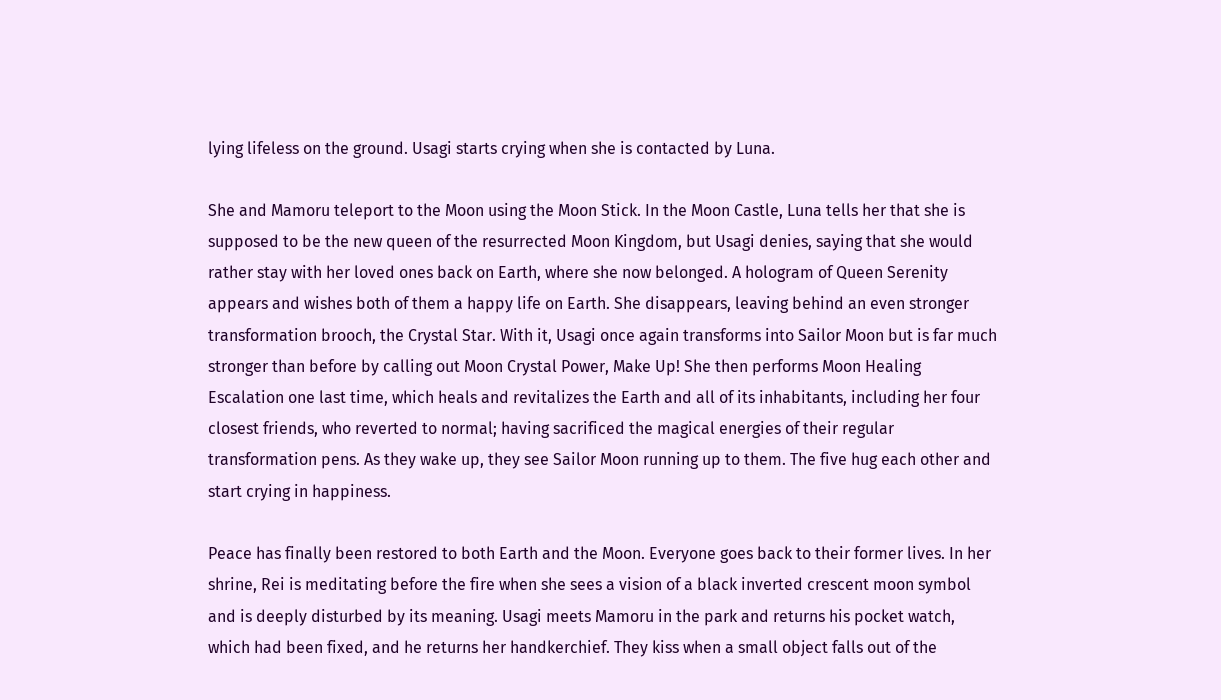lying lifeless on the ground. Usagi starts crying when she is contacted by Luna.

She and Mamoru teleport to the Moon using the Moon Stick. In the Moon Castle, Luna tells her that she is supposed to be the new queen of the resurrected Moon Kingdom, but Usagi denies, saying that she would rather stay with her loved ones back on Earth, where she now belonged. A hologram of Queen Serenity appears and wishes both of them a happy life on Earth. She disappears, leaving behind an even stronger transformation brooch, the Crystal Star. With it, Usagi once again transforms into Sailor Moon but is far much stronger than before by calling out Moon Crystal Power, Make Up! She then performs Moon Healing Escalation one last time, which heals and revitalizes the Earth and all of its inhabitants, including her four closest friends, who reverted to normal; having sacrificed the magical energies of their regular transformation pens. As they wake up, they see Sailor Moon running up to them. The five hug each other and start crying in happiness.

Peace has finally been restored to both Earth and the Moon. Everyone goes back to their former lives. In her shrine, Rei is meditating before the fire when she sees a vision of a black inverted crescent moon symbol and is deeply disturbed by its meaning. Usagi meets Mamoru in the park and returns his pocket watch, which had been fixed, and he returns her handkerchief. They kiss when a small object falls out of the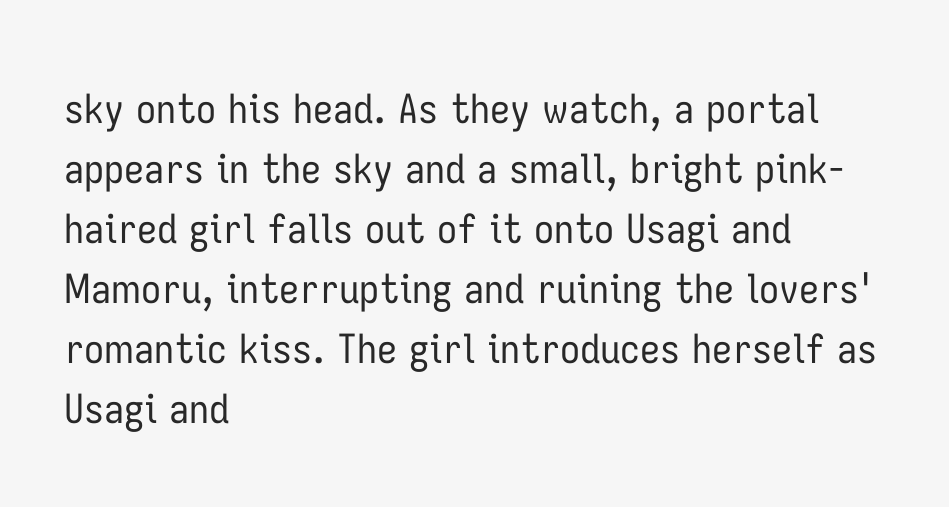sky onto his head. As they watch, a portal appears in the sky and a small, bright pink-haired girl falls out of it onto Usagi and Mamoru, interrupting and ruining the lovers' romantic kiss. The girl introduces herself as Usagi and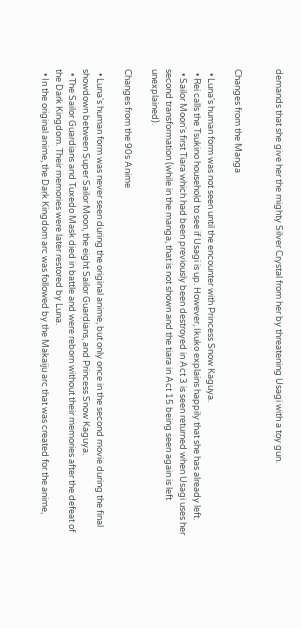demands that she give her the mighty Silver Crystal from her by threatening Usagi with a toy gun.


Changes from the Manga

  • Luna's human form was not seen until the encounter with Princess Snow Kaguya.
  • Rei calls the Tsukino household to see if Usagi is up. However, Ikuko explains happily that she has already left.
  • Sailor Moon's first Tiara which had been previously been destroyed in Act 3 is seen returned when Usagi uses her second transformation (while in the manga, that is not shown and the tiara in Act 15 being seen again is left unexplained).

Changes from the 90s Anime

  • Luna's human form was never seen during the original anime, but only once in the second movie during the final showdown between Super Sailor Moon, the eight Sailor Guardians, and Princess Snow Kaguya.
  • The Sailor Guardians and Tuxedo Mask died in battle and were reborn without their memories after the defeat of the Dark Kingdom. Their memories were later restored by Luna.
  • In the original anime, the Dark Kingdom arc was followed by the Makaiju arc that was created for the anime,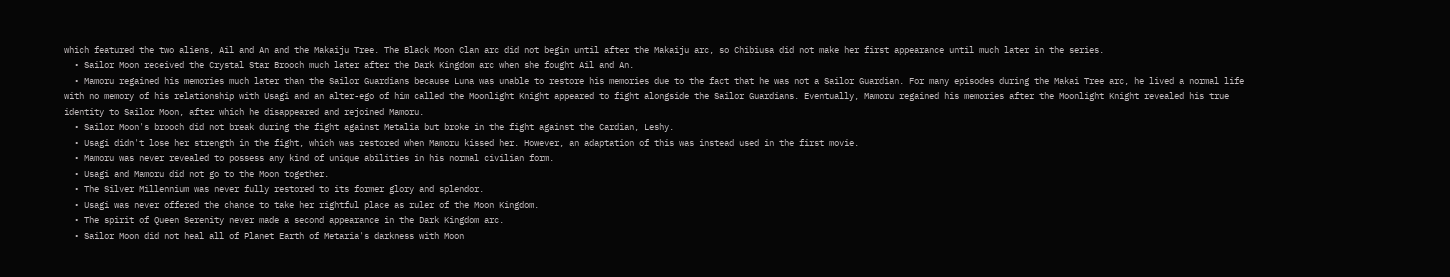which featured the two aliens, Ail and An and the Makaiju Tree. The Black Moon Clan arc did not begin until after the Makaiju arc, so Chibiusa did not make her first appearance until much later in the series.
  • Sailor Moon received the Crystal Star Brooch much later after the Dark Kingdom arc when she fought Ail and An.
  • Mamoru regained his memories much later than the Sailor Guardians because Luna was unable to restore his memories due to the fact that he was not a Sailor Guardian. For many episodes during the Makai Tree arc, he lived a normal life with no memory of his relationship with Usagi and an alter-ego of him called the Moonlight Knight appeared to fight alongside the Sailor Guardians. Eventually, Mamoru regained his memories after the Moonlight Knight revealed his true identity to Sailor Moon, after which he disappeared and rejoined Mamoru.
  • Sailor Moon's brooch did not break during the fight against Metalia but broke in the fight against the Cardian, Leshy.
  • Usagi didn't lose her strength in the fight, which was restored when Mamoru kissed her. However, an adaptation of this was instead used in the first movie.
  • Mamoru was never revealed to possess any kind of unique abilities in his normal civilian form.
  • Usagi and Mamoru did not go to the Moon together.
  • The Silver Millennium was never fully restored to its former glory and splendor.
  • Usagi was never offered the chance to take her rightful place as ruler of the Moon Kingdom.
  • The spirit of Queen Serenity never made a second appearance in the Dark Kingdom arc.
  • Sailor Moon did not heal all of Planet Earth of Metaria's darkness with Moon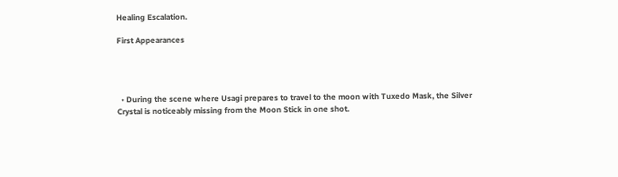Healing Escalation.

First Appearances




  • During the scene where Usagi prepares to travel to the moon with Tuxedo Mask, the Silver Crystal is noticeably missing from the Moon Stick in one shot.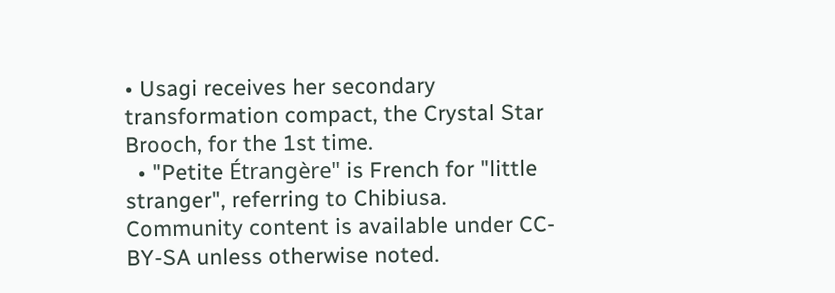• Usagi receives her secondary transformation compact, the Crystal Star Brooch, for the 1st time.
  • "Petite Étrangère" is French for "little stranger", referring to Chibiusa.
Community content is available under CC-BY-SA unless otherwise noted.